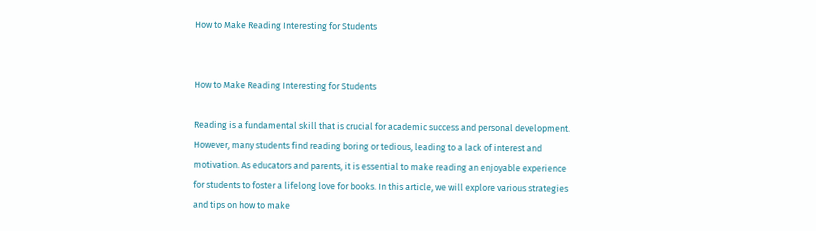How to Make Reading Interesting for Students


How to Make Reading Interesting for Students

Reading is a fundamental skill that is crucial for academic success and personal development. However, many students find reading boring or tedious, leading to a lack of interest and motivation. As educators and parents, it is essential to make reading an enjoyable experience for students to foster a lifelong love for books. In this article, we will explore various strategies and tips on how to make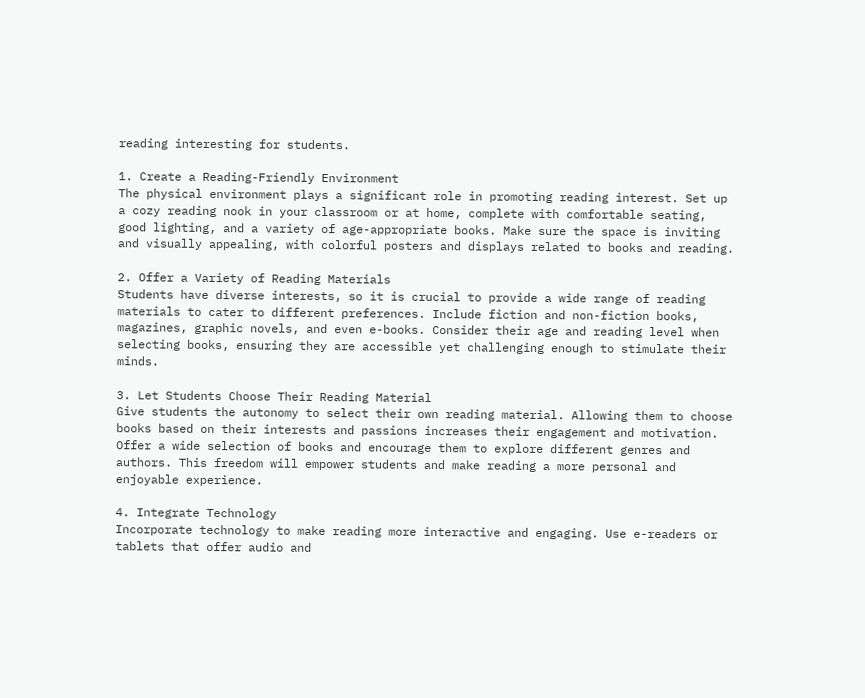reading interesting for students.

1. Create a Reading-Friendly Environment
The physical environment plays a significant role in promoting reading interest. Set up a cozy reading nook in your classroom or at home, complete with comfortable seating, good lighting, and a variety of age-appropriate books. Make sure the space is inviting and visually appealing, with colorful posters and displays related to books and reading.

2. Offer a Variety of Reading Materials
Students have diverse interests, so it is crucial to provide a wide range of reading materials to cater to different preferences. Include fiction and non-fiction books, magazines, graphic novels, and even e-books. Consider their age and reading level when selecting books, ensuring they are accessible yet challenging enough to stimulate their minds.

3. Let Students Choose Their Reading Material
Give students the autonomy to select their own reading material. Allowing them to choose books based on their interests and passions increases their engagement and motivation. Offer a wide selection of books and encourage them to explore different genres and authors. This freedom will empower students and make reading a more personal and enjoyable experience.

4. Integrate Technology
Incorporate technology to make reading more interactive and engaging. Use e-readers or tablets that offer audio and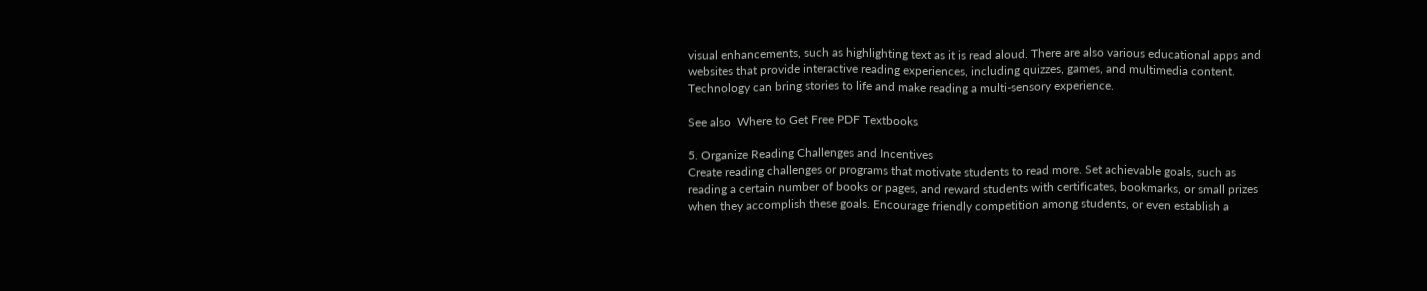visual enhancements, such as highlighting text as it is read aloud. There are also various educational apps and websites that provide interactive reading experiences, including quizzes, games, and multimedia content. Technology can bring stories to life and make reading a multi-sensory experience.

See also  Where to Get Free PDF Textbooks

5. Organize Reading Challenges and Incentives
Create reading challenges or programs that motivate students to read more. Set achievable goals, such as reading a certain number of books or pages, and reward students with certificates, bookmarks, or small prizes when they accomplish these goals. Encourage friendly competition among students, or even establish a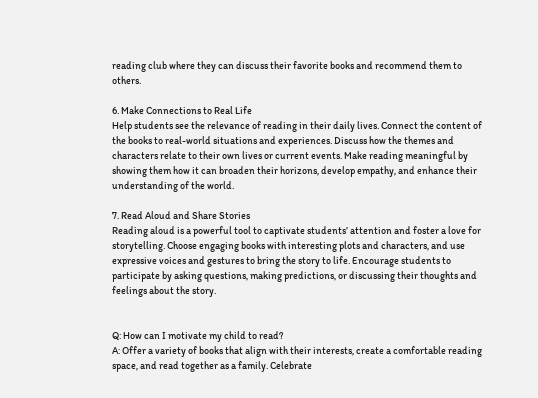reading club where they can discuss their favorite books and recommend them to others.

6. Make Connections to Real Life
Help students see the relevance of reading in their daily lives. Connect the content of the books to real-world situations and experiences. Discuss how the themes and characters relate to their own lives or current events. Make reading meaningful by showing them how it can broaden their horizons, develop empathy, and enhance their understanding of the world.

7. Read Aloud and Share Stories
Reading aloud is a powerful tool to captivate students’ attention and foster a love for storytelling. Choose engaging books with interesting plots and characters, and use expressive voices and gestures to bring the story to life. Encourage students to participate by asking questions, making predictions, or discussing their thoughts and feelings about the story.


Q: How can I motivate my child to read?
A: Offer a variety of books that align with their interests, create a comfortable reading space, and read together as a family. Celebrate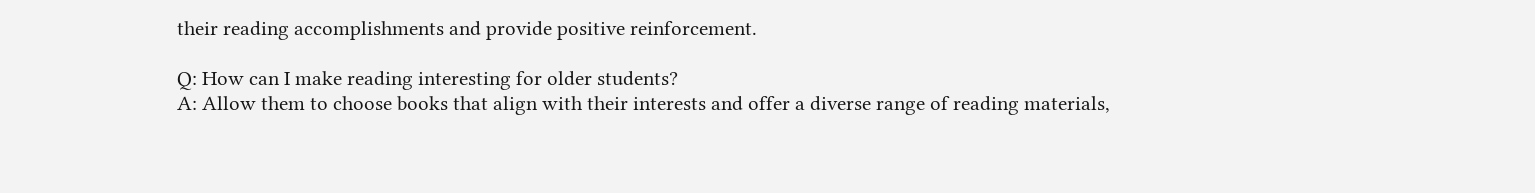their reading accomplishments and provide positive reinforcement.

Q: How can I make reading interesting for older students?
A: Allow them to choose books that align with their interests and offer a diverse range of reading materials,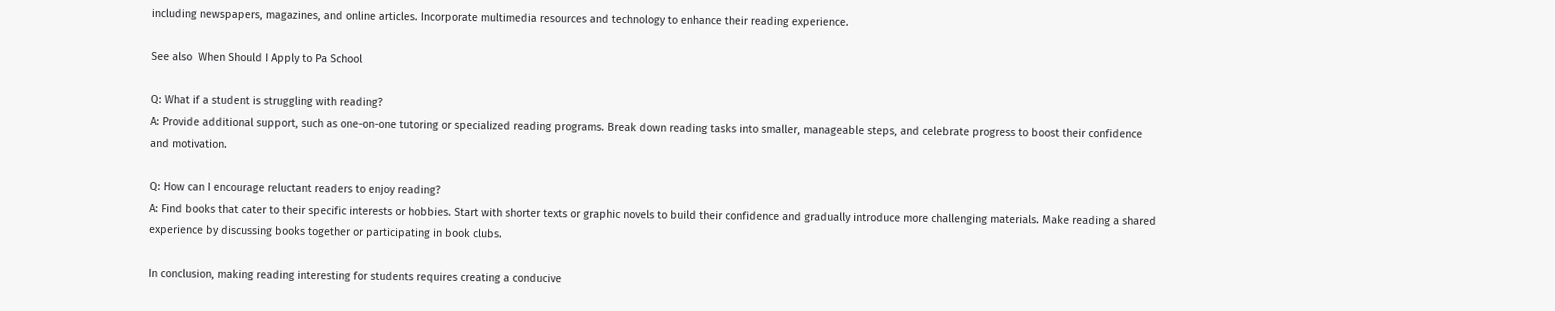including newspapers, magazines, and online articles. Incorporate multimedia resources and technology to enhance their reading experience.

See also  When Should I Apply to Pa School

Q: What if a student is struggling with reading?
A: Provide additional support, such as one-on-one tutoring or specialized reading programs. Break down reading tasks into smaller, manageable steps, and celebrate progress to boost their confidence and motivation.

Q: How can I encourage reluctant readers to enjoy reading?
A: Find books that cater to their specific interests or hobbies. Start with shorter texts or graphic novels to build their confidence and gradually introduce more challenging materials. Make reading a shared experience by discussing books together or participating in book clubs.

In conclusion, making reading interesting for students requires creating a conducive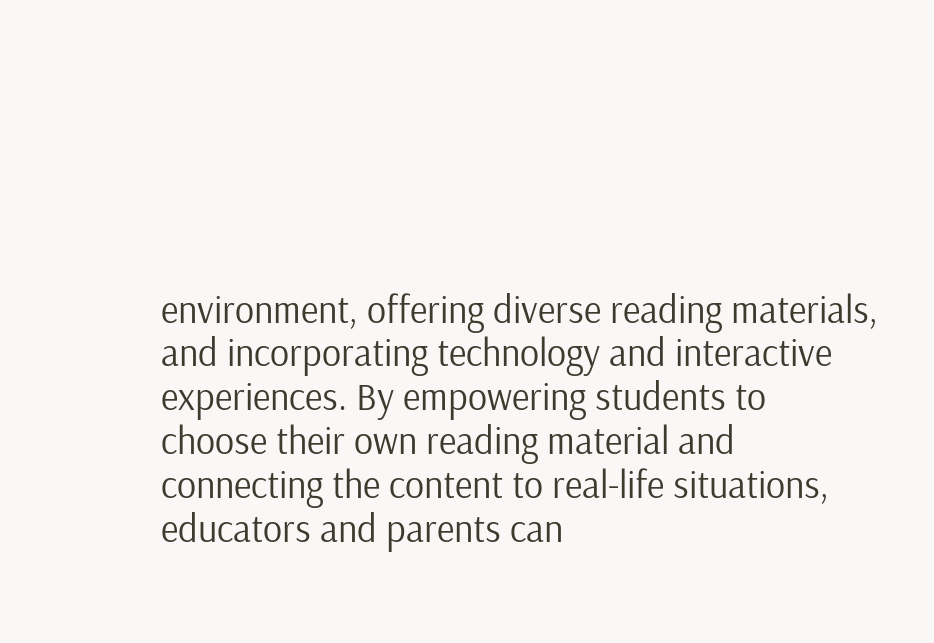environment, offering diverse reading materials, and incorporating technology and interactive experiences. By empowering students to choose their own reading material and connecting the content to real-life situations, educators and parents can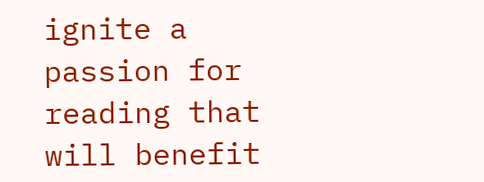ignite a passion for reading that will benefit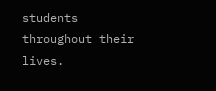students throughout their lives.